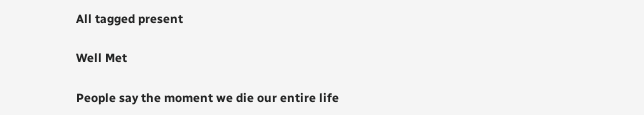All tagged present

Well Met

People say the moment we die our entire life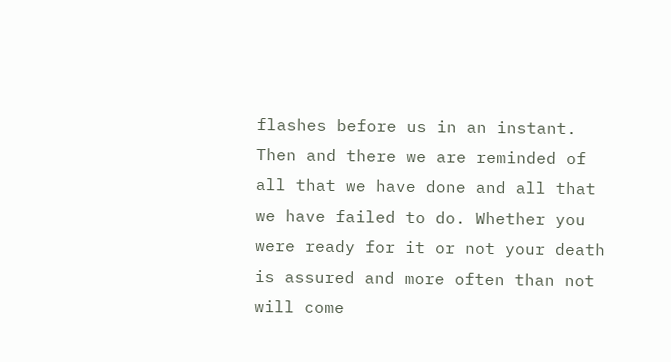flashes before us in an instant. Then and there we are reminded of all that we have done and all that we have failed to do. Whether you were ready for it or not your death is assured and more often than not will come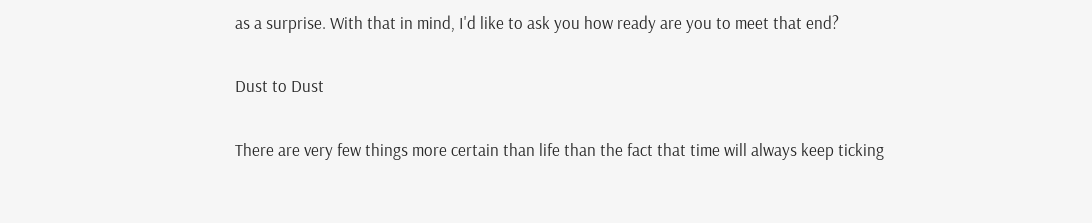as a surprise. With that in mind, I'd like to ask you how ready are you to meet that end?

Dust to Dust

There are very few things more certain than life than the fact that time will always keep ticking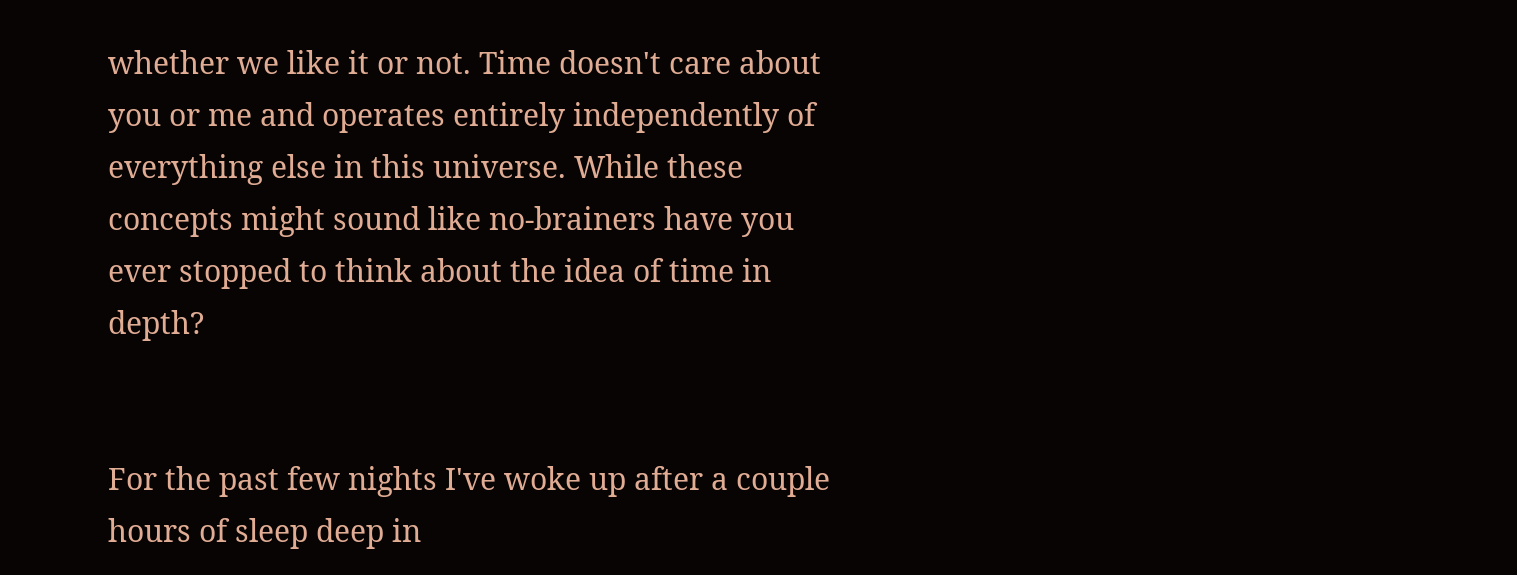whether we like it or not. Time doesn't care about you or me and operates entirely independently of everything else in this universe. While these concepts might sound like no-brainers have you ever stopped to think about the idea of time in depth?


For the past few nights I've woke up after a couple hours of sleep deep in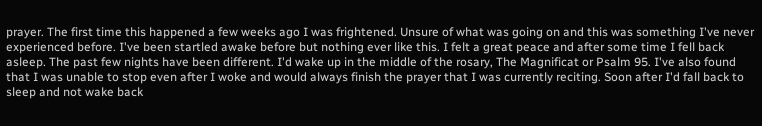prayer. The first time this happened a few weeks ago I was frightened. Unsure of what was going on and this was something I've never experienced before. I've been startled awake before but nothing ever like this. I felt a great peace and after some time I fell back asleep. The past few nights have been different. I'd wake up in the middle of the rosary, The Magnificat or Psalm 95. I've also found that I was unable to stop even after I woke and would always finish the prayer that I was currently reciting. Soon after I'd fall back to sleep and not wake back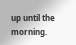up until the morning.